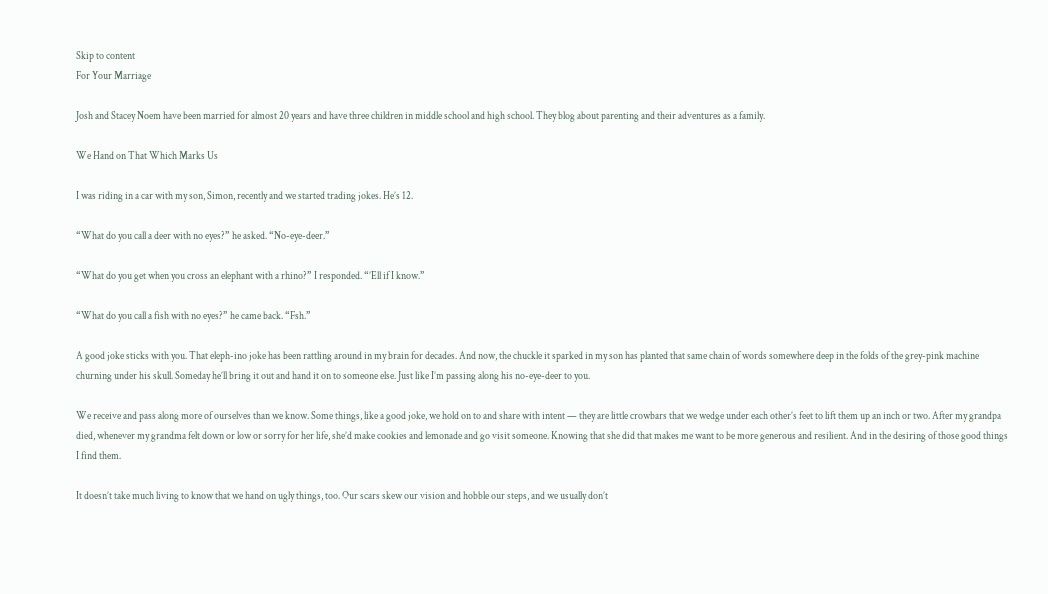Skip to content
For Your Marriage

Josh and Stacey Noem have been married for almost 20 years and have three children in middle school and high school. They blog about parenting and their adventures as a family.

We Hand on That Which Marks Us

I was riding in a car with my son, Simon, recently and we started trading jokes. He’s 12.

“What do you call a deer with no eyes?” he asked. “No-eye-deer.”

“What do you get when you cross an elephant with a rhino?” I responded. “’Ell if I know.”

“What do you call a fish with no eyes?” he came back. “Fsh.”

A good joke sticks with you. That eleph-ino joke has been rattling around in my brain for decades. And now, the chuckle it sparked in my son has planted that same chain of words somewhere deep in the folds of the grey-pink machine churning under his skull. Someday he’ll bring it out and hand it on to someone else. Just like I’m passing along his no-eye-deer to you.

We receive and pass along more of ourselves than we know. Some things, like a good joke, we hold on to and share with intent — they are little crowbars that we wedge under each other’s feet to lift them up an inch or two. After my grandpa died, whenever my grandma felt down or low or sorry for her life, she’d make cookies and lemonade and go visit someone. Knowing that she did that makes me want to be more generous and resilient. And in the desiring of those good things I find them.

It doesn’t take much living to know that we hand on ugly things, too. Our scars skew our vision and hobble our steps, and we usually don’t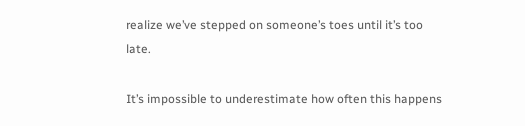realize we’ve stepped on someone’s toes until it’s too late.

It’s impossible to underestimate how often this happens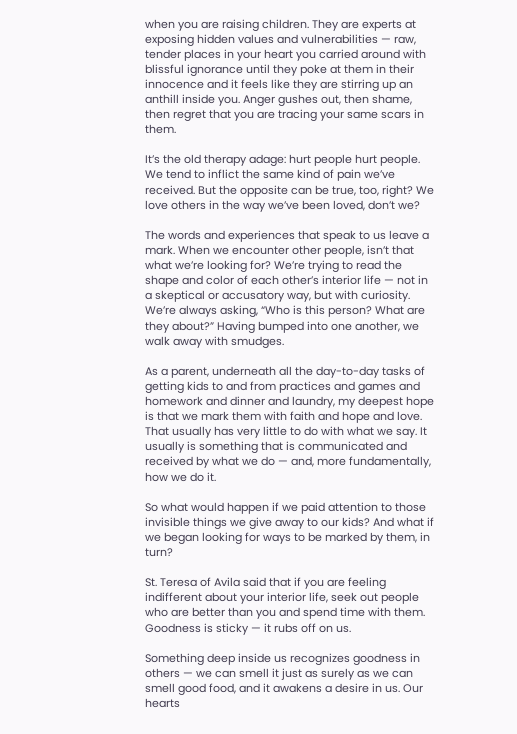when you are raising children. They are experts at exposing hidden values and vulnerabilities — raw, tender places in your heart you carried around with blissful ignorance until they poke at them in their innocence and it feels like they are stirring up an anthill inside you. Anger gushes out, then shame, then regret that you are tracing your same scars in them.

It’s the old therapy adage: hurt people hurt people. We tend to inflict the same kind of pain we’ve received. But the opposite can be true, too, right? We love others in the way we’ve been loved, don’t we?

The words and experiences that speak to us leave a mark. When we encounter other people, isn’t that what we’re looking for? We’re trying to read the shape and color of each other’s interior life — not in a skeptical or accusatory way, but with curiosity. We’re always asking, “Who is this person? What are they about?” Having bumped into one another, we walk away with smudges.

As a parent, underneath all the day-to-day tasks of getting kids to and from practices and games and homework and dinner and laundry, my deepest hope is that we mark them with faith and hope and love. That usually has very little to do with what we say. It usually is something that is communicated and received by what we do — and, more fundamentally, how we do it.

So what would happen if we paid attention to those invisible things we give away to our kids? And what if we began looking for ways to be marked by them, in turn?

St. Teresa of Avila said that if you are feeling indifferent about your interior life, seek out people who are better than you and spend time with them. Goodness is sticky — it rubs off on us.

Something deep inside us recognizes goodness in others — we can smell it just as surely as we can smell good food, and it awakens a desire in us. Our hearts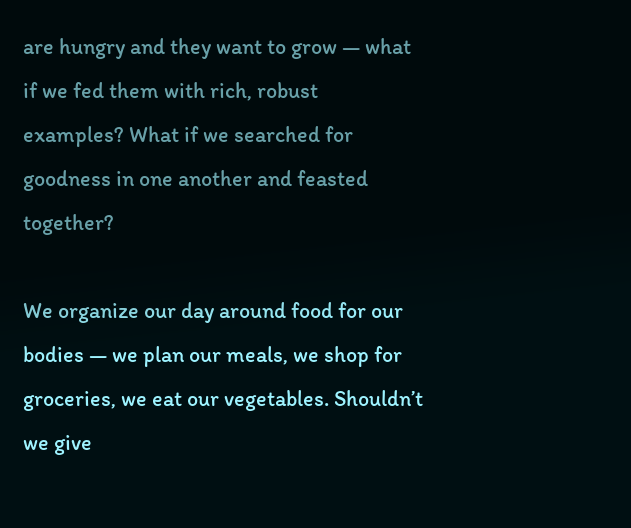are hungry and they want to grow — what if we fed them with rich, robust examples? What if we searched for goodness in one another and feasted together?

We organize our day around food for our bodies — we plan our meals, we shop for groceries, we eat our vegetables. Shouldn’t we give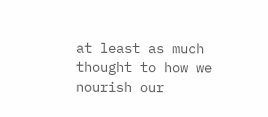at least as much thought to how we nourish our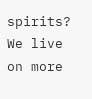spirits? We live on more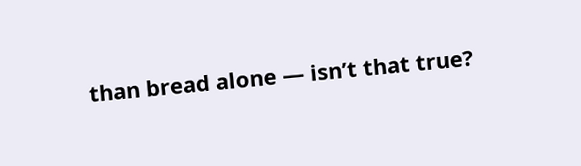than bread alone — isn’t that true?